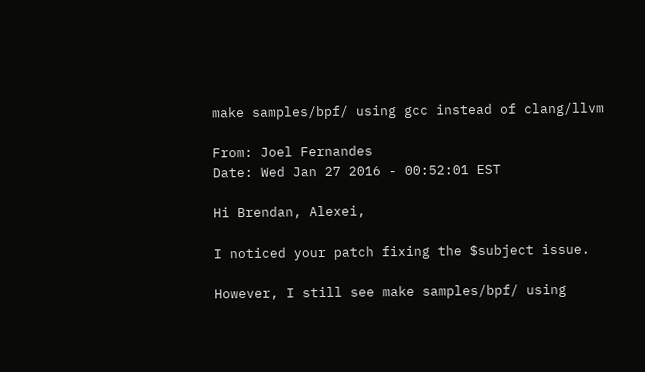make samples/bpf/ using gcc instead of clang/llvm

From: Joel Fernandes
Date: Wed Jan 27 2016 - 00:52:01 EST

Hi Brendan, Alexei,

I noticed your patch fixing the $subject issue.

However, I still see make samples/bpf/ using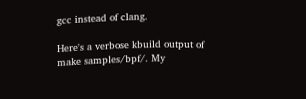gcc instead of clang.

Here's a verbose kbuild output of make samples/bpf/. My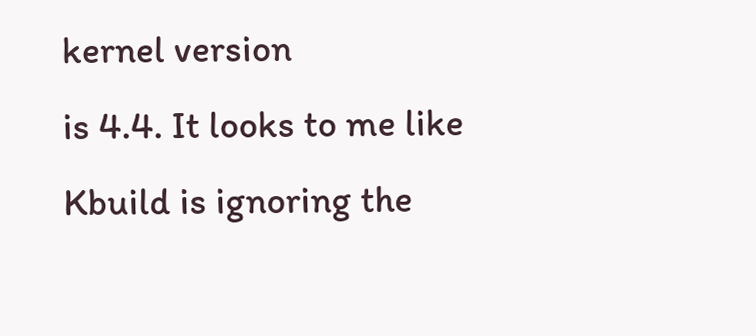kernel version
is 4.4. It looks to me like Kbuild is ignoring the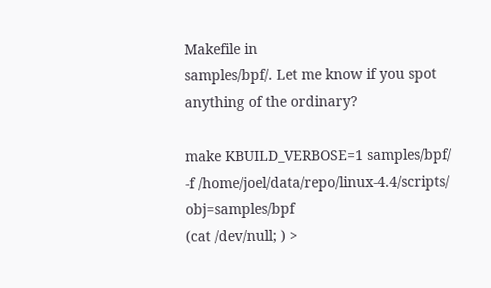Makefile in
samples/bpf/. Let me know if you spot anything of the ordinary?

make KBUILD_VERBOSE=1 samples/bpf/
-f /home/joel/data/repo/linux-4.4/scripts/ obj=samples/bpf
(cat /dev/null; ) >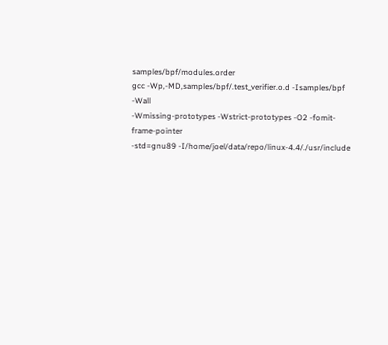samples/bpf/modules.order
gcc -Wp,-MD,samples/bpf/.test_verifier.o.d -Isamples/bpf -Wall
-Wmissing-prototypes -Wstrict-prototypes -O2 -fomit-frame-pointer
-std=gnu89 -I/home/joel/data/repo/linux-4.4/./usr/include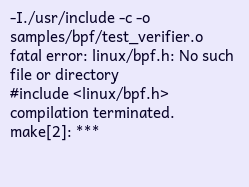-I./usr/include -c -o samples/bpf/test_verifier.o
fatal error: linux/bpf.h: No such file or directory
#include <linux/bpf.h>
compilation terminated.
make[2]: ***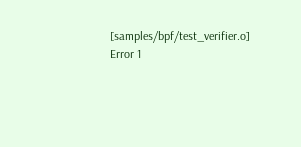[samples/bpf/test_verifier.o] Error 1